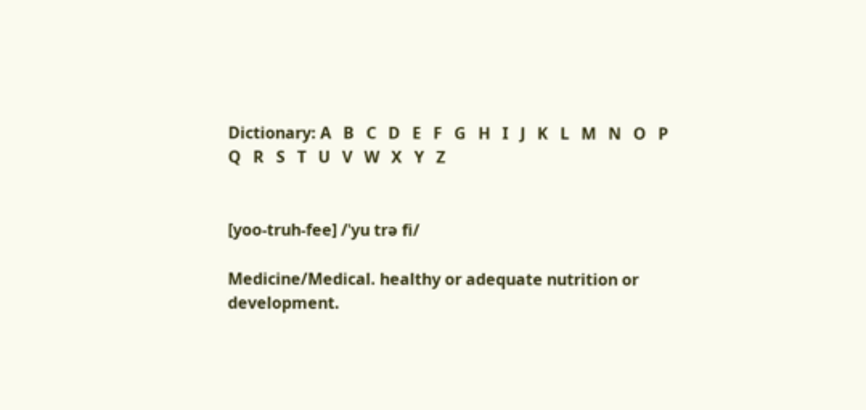Dictionary: A   B   C   D   E   F   G   H   I   J   K   L   M   N   O   P   Q   R   S   T   U   V   W   X   Y   Z


[yoo-truh-fee] /ˈyu trə fi/

Medicine/Medical. healthy or adequate nutrition or development.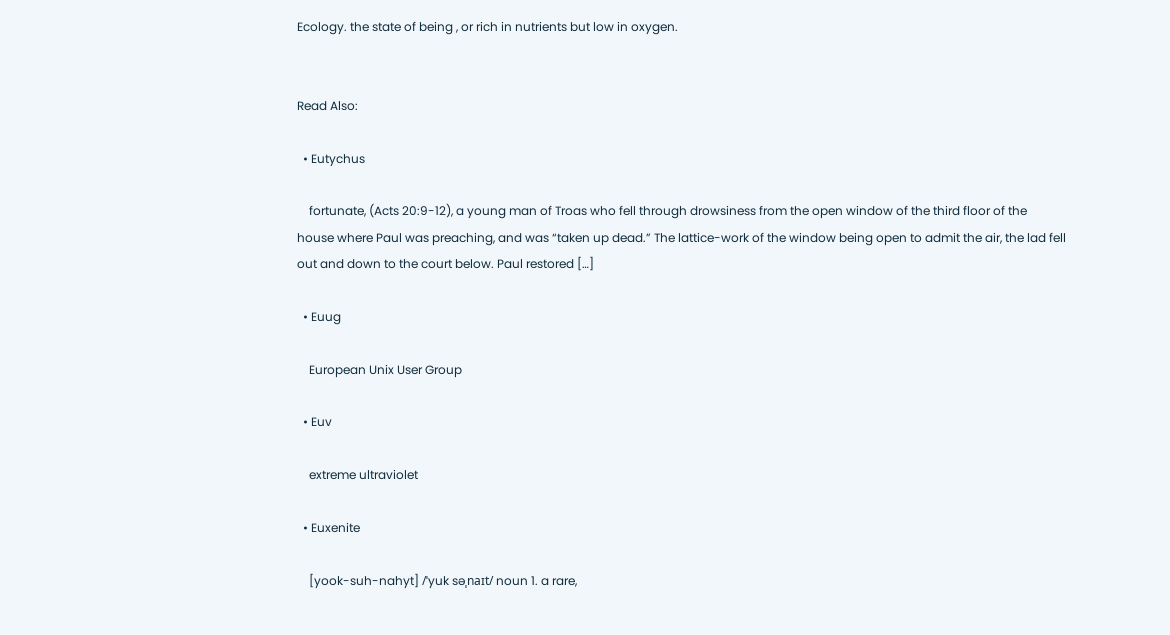Ecology. the state of being , or rich in nutrients but low in oxygen.


Read Also:

  • Eutychus

    fortunate, (Acts 20:9-12), a young man of Troas who fell through drowsiness from the open window of the third floor of the house where Paul was preaching, and was “taken up dead.” The lattice-work of the window being open to admit the air, the lad fell out and down to the court below. Paul restored […]

  • Euug

    European Unix User Group

  • Euv

    extreme ultraviolet

  • Euxenite

    [yook-suh-nahyt] /ˈyuk səˌnaɪt/ noun 1. a rare,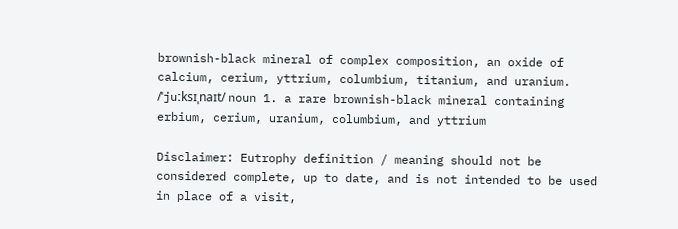brownish-black mineral of complex composition, an oxide of calcium, cerium, yttrium, columbium, titanium, and uranium. /ˈjuːksɪˌnaɪt/ noun 1. a rare brownish-black mineral containing erbium, cerium, uranium, columbium, and yttrium

Disclaimer: Eutrophy definition / meaning should not be considered complete, up to date, and is not intended to be used in place of a visit,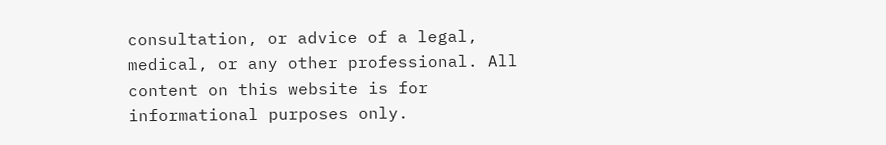consultation, or advice of a legal, medical, or any other professional. All content on this website is for informational purposes only.